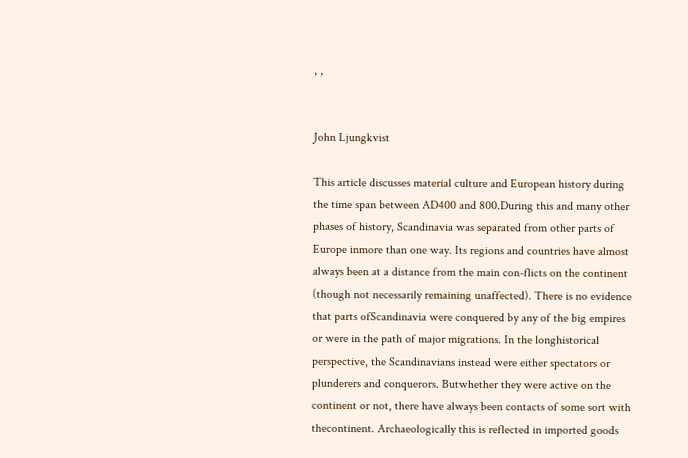, ,


John Ljungkvist

This article discusses material culture and European history during the time span between AD400 and 800.During this and many other phases of history, Scandinavia was separated from other parts of Europe inmore than one way. Its regions and countries have almost always been at a distance from the main con-flicts on the continent (though not necessarily remaining unaffected). There is no evidence that parts ofScandinavia were conquered by any of the big empires or were in the path of major migrations. In the longhistorical perspective, the Scandinavians instead were either spectators or plunderers and conquerors. Butwhether they were active on the continent or not, there have always been contacts of some sort with thecontinent. Archaeologically this is reflected in imported goods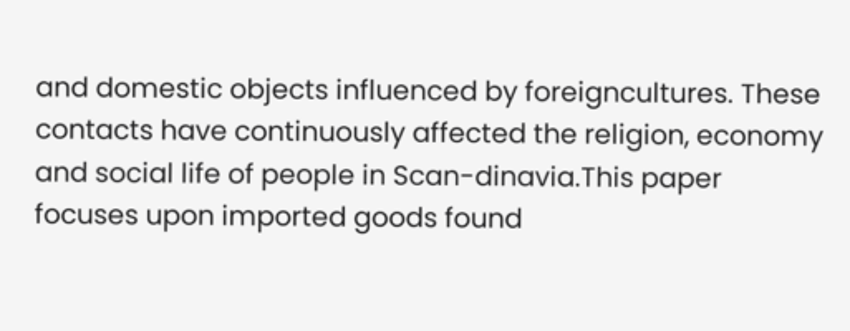and domestic objects influenced by foreigncultures. These contacts have continuously affected the religion, economy and social life of people in Scan-dinavia.This paper focuses upon imported goods found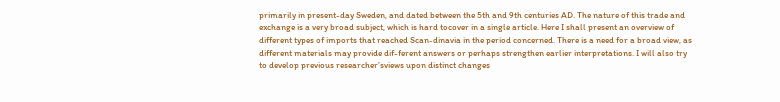primarily in present-day Sweden, and dated between the 5th and 9th centuries AD. The nature of this trade and exchange is a very broad subject, which is hard tocover in a single article. Here I shall present an overview of different types of imports that reached Scan-dinavia in the period concerned. There is a need for a broad view, as different materials may provide dif-ferent answers or perhaps strengthen earlier interpretations. I will also try to develop previous researcher’sviews upon distinct changes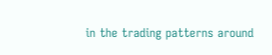in the trading patterns around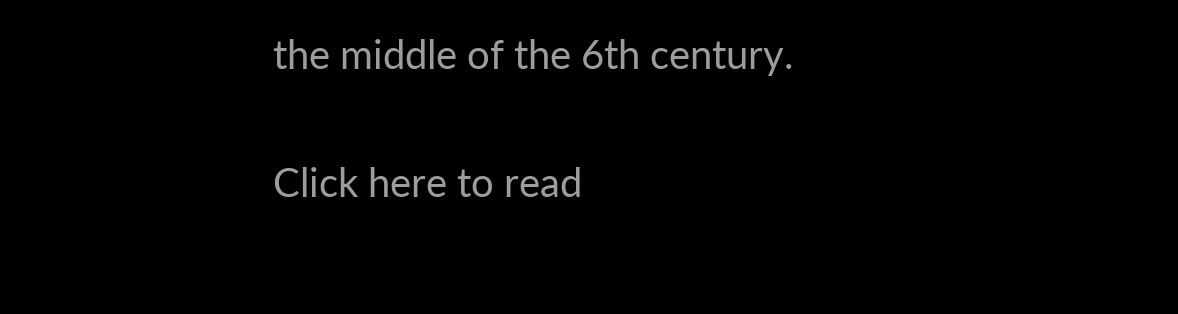the middle of the 6th century.

Click here to read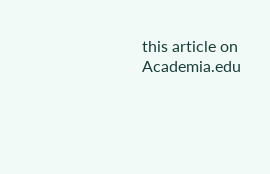this article on Academia.edu